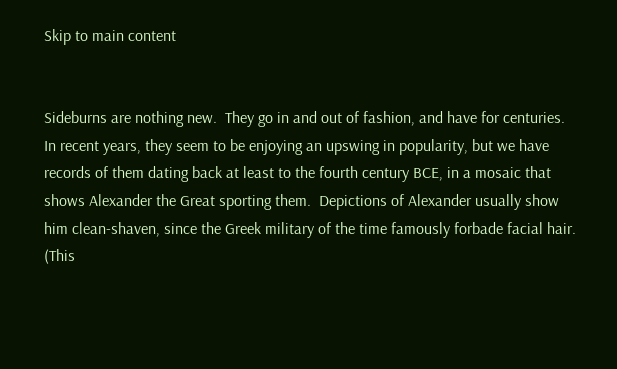Skip to main content


Sideburns are nothing new.  They go in and out of fashion, and have for centuries.  In recent years, they seem to be enjoying an upswing in popularity, but we have records of them dating back at least to the fourth century BCE, in a mosaic that shows Alexander the Great sporting them.  Depictions of Alexander usually show him clean-shaven, since the Greek military of the time famously forbade facial hair.  (This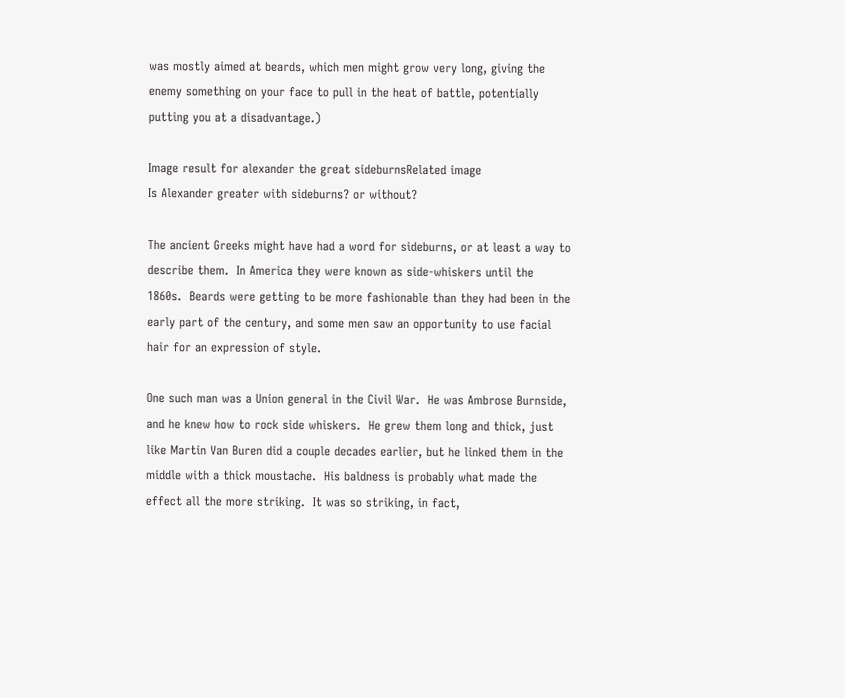was mostly aimed at beards, which men might grow very long, giving the enemy something on your face to pull in the heat of battle, potentially putting you at a disadvantage.)

Image result for alexander the great sideburnsRelated image
Is Alexander greater with sideburns? or without?

The ancient Greeks might have had a word for sideburns, or at least a way to describe them.  In America they were known as side-whiskers until the 1860s.  Beards were getting to be more fashionable than they had been in the early part of the century, and some men saw an opportunity to use facial hair for an expression of style.

One such man was a Union general in the Civil War.  He was Ambrose Burnside, and he knew how to rock side whiskers.  He grew them long and thick, just like Martin Van Buren did a couple decades earlier, but he linked them in the middle with a thick moustache.  His baldness is probably what made the effect all the more striking.  It was so striking, in fact,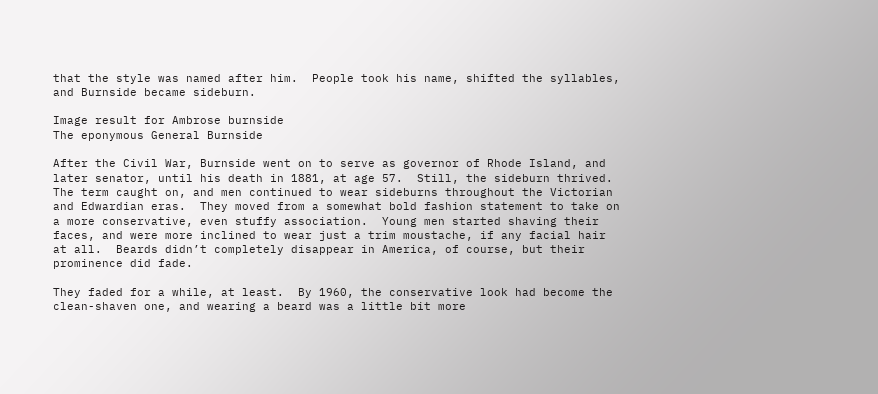that the style was named after him.  People took his name, shifted the syllables, and Burnside became sideburn.

Image result for Ambrose burnside
The eponymous General Burnside

After the Civil War, Burnside went on to serve as governor of Rhode Island, and later senator, until his death in 1881, at age 57.  Still, the sideburn thrived.  The term caught on, and men continued to wear sideburns throughout the Victorian and Edwardian eras.  They moved from a somewhat bold fashion statement to take on a more conservative, even stuffy association.  Young men started shaving their faces, and were more inclined to wear just a trim moustache, if any facial hair at all.  Beards didn’t completely disappear in America, of course, but their prominence did fade.

They faded for a while, at least.  By 1960, the conservative look had become the clean-shaven one, and wearing a beard was a little bit more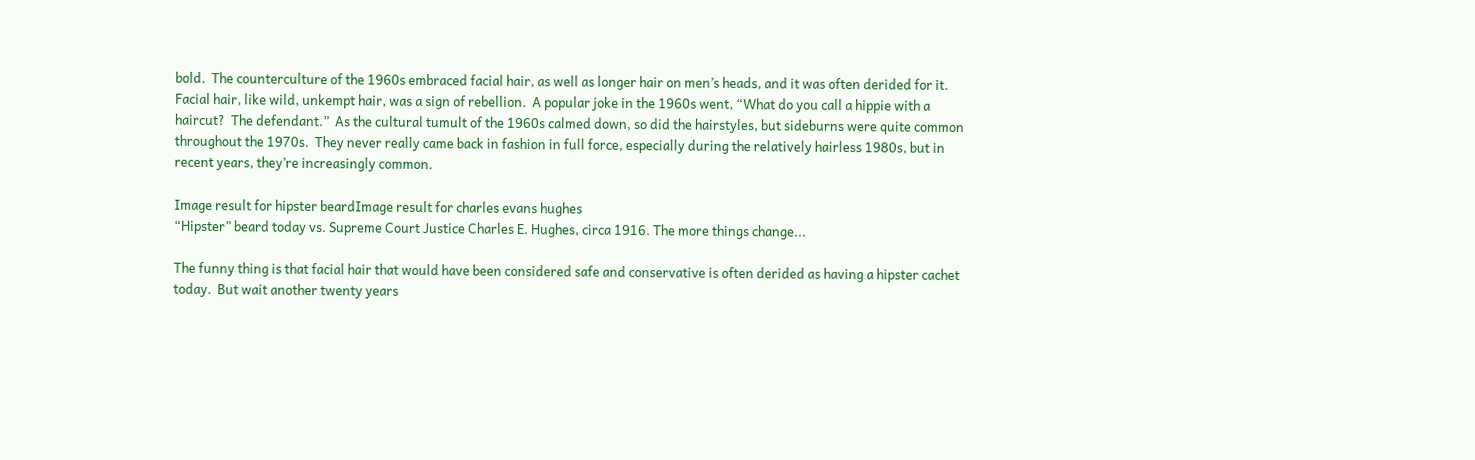bold.  The counterculture of the 1960s embraced facial hair, as well as longer hair on men’s heads, and it was often derided for it.  Facial hair, like wild, unkempt hair, was a sign of rebellion.  A popular joke in the 1960s went, “What do you call a hippie with a haircut?  The defendant.”  As the cultural tumult of the 1960s calmed down, so did the hairstyles, but sideburns were quite common throughout the 1970s.  They never really came back in fashion in full force, especially during the relatively hairless 1980s, but in recent years, they’re increasingly common.

Image result for hipster beardImage result for charles evans hughes
“Hipster” beard today vs. Supreme Court Justice Charles E. Hughes, circa 1916. The more things change...

The funny thing is that facial hair that would have been considered safe and conservative is often derided as having a hipster cachet today.  But wait another twenty years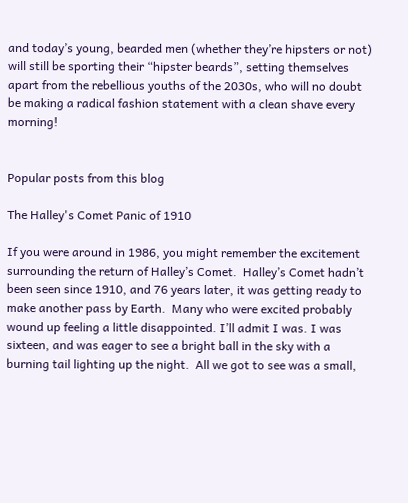and today’s young, bearded men (whether they’re hipsters or not) will still be sporting their “hipster beards”, setting themselves apart from the rebellious youths of the 2030s, who will no doubt be making a radical fashion statement with a clean shave every morning!


Popular posts from this blog

The Halley's Comet Panic of 1910

If you were around in 1986, you might remember the excitement surrounding the return of Halley’s Comet.  Halley’s Comet hadn’t been seen since 1910, and 76 years later, it was getting ready to make another pass by Earth.  Many who were excited probably wound up feeling a little disappointed. I’ll admit I was. I was sixteen, and was eager to see a bright ball in the sky with a burning tail lighting up the night.  All we got to see was a small,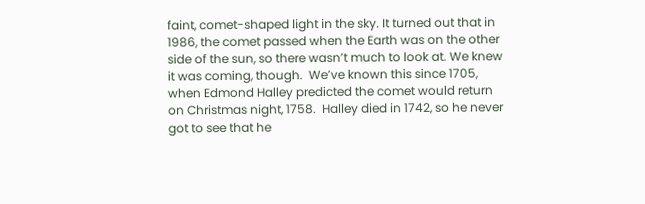faint, comet-shaped light in the sky. It turned out that in 1986, the comet passed when the Earth was on the other side of the sun, so there wasn’t much to look at. We knew it was coming, though.  We’ve known this since 1705, when Edmond Halley predicted the comet would return on Christmas night, 1758.  Halley died in 1742, so he never got to see that he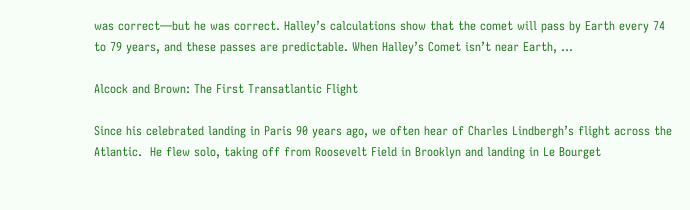was correct—but he was correct. Halley’s calculations show that the comet will pass by Earth every 74 to 79 years, and these passes are predictable. When Halley’s Comet isn’t near Earth, …

Alcock and Brown: The First Transatlantic Flight

Since his celebrated landing in Paris 90 years ago, we often hear of Charles Lindbergh’s flight across the Atlantic.  He flew solo, taking off from Roosevelt Field in Brooklyn and landing in Le Bourget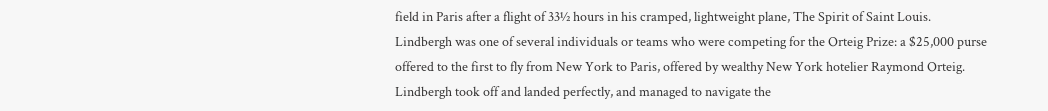field in Paris after a flight of 33½ hours in his cramped, lightweight plane, The Spirit of Saint Louis.  Lindbergh was one of several individuals or teams who were competing for the Orteig Prize: a $25,000 purse offered to the first to fly from New York to Paris, offered by wealthy New York hotelier Raymond Orteig.  Lindbergh took off and landed perfectly, and managed to navigate the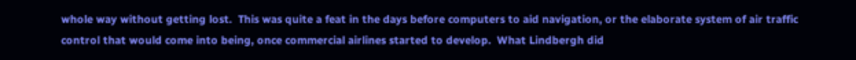whole way without getting lost.  This was quite a feat in the days before computers to aid navigation, or the elaborate system of air traffic control that would come into being, once commercial airlines started to develop.  What Lindbergh did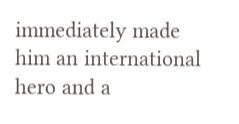immediately made him an international hero and a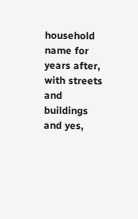household name for years after, with streets and buildings and yes,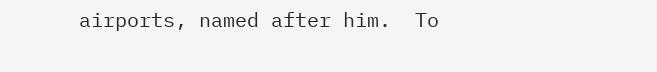airports, named after him.  To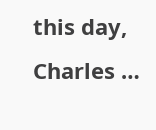this day, Charles …